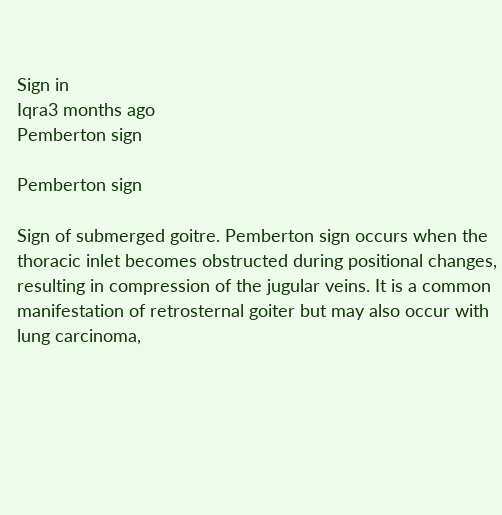Sign in
Iqra3 months ago
Pemberton sign

Pemberton sign

Sign of submerged goitre. Pemberton sign occurs when the thoracic inlet becomes obstructed during positional changes, resulting in compression of the jugular veins. It is a common manifestation of retrosternal goiter but may also occur with lung carcinoma,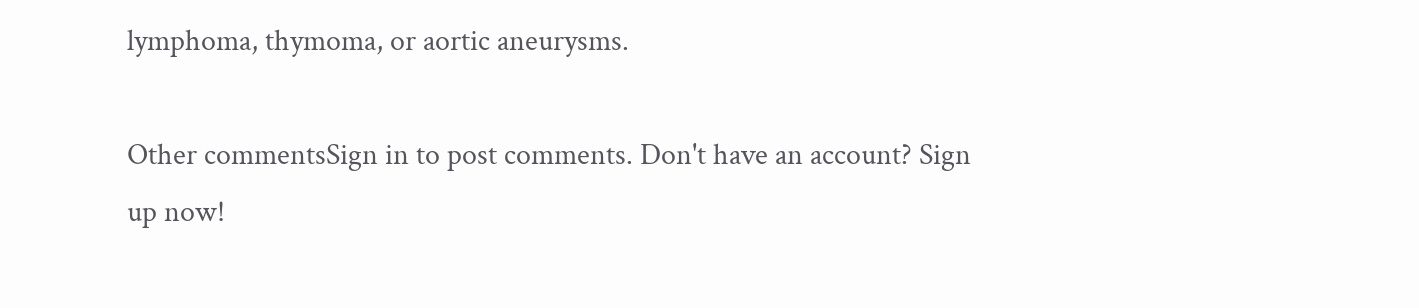lymphoma, thymoma, or aortic aneurysms.

Other commentsSign in to post comments. Don't have an account? Sign up now!